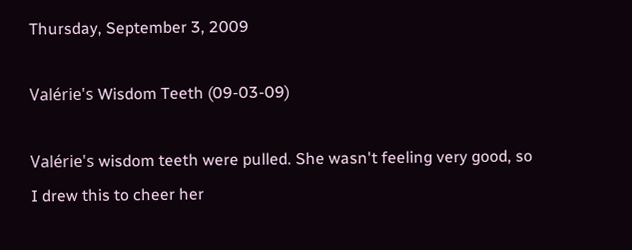Thursday, September 3, 2009

Valérie's Wisdom Teeth (09-03-09)

Valérie's wisdom teeth were pulled. She wasn't feeling very good, so I drew this to cheer her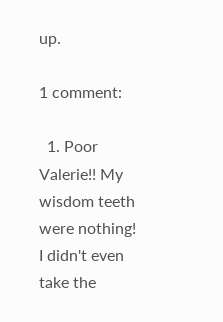up.

1 comment:

  1. Poor Valerie!! My wisdom teeth were nothing! I didn't even take the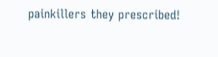painkillers they prescribed!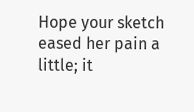Hope your sketch eased her pain a little; it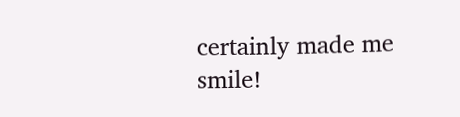certainly made me smile!